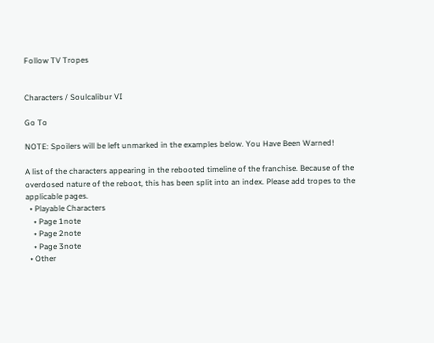Follow TV Tropes


Characters / Soulcalibur VI

Go To

NOTE: Spoilers will be left unmarked in the examples below. You Have Been Warned!

A list of the characters appearing in the rebooted timeline of the franchise. Because of the overdosed nature of the reboot, this has been split into an index. Please add tropes to the applicable pages.
  • Playable Characters
    • Page 1note
    • Page 2note
    • Page 3note
  • Other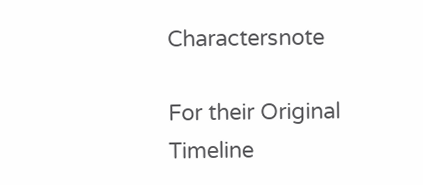Charactersnote

For their Original Timeline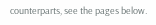counterparts, see the pages below.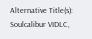Alternative Title(s): Soulcalibur VIDLC,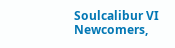Soulcalibur VI Newcomers,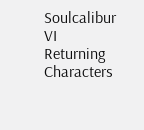Soulcalibur VI Returning Characters